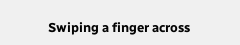Swiping a finger across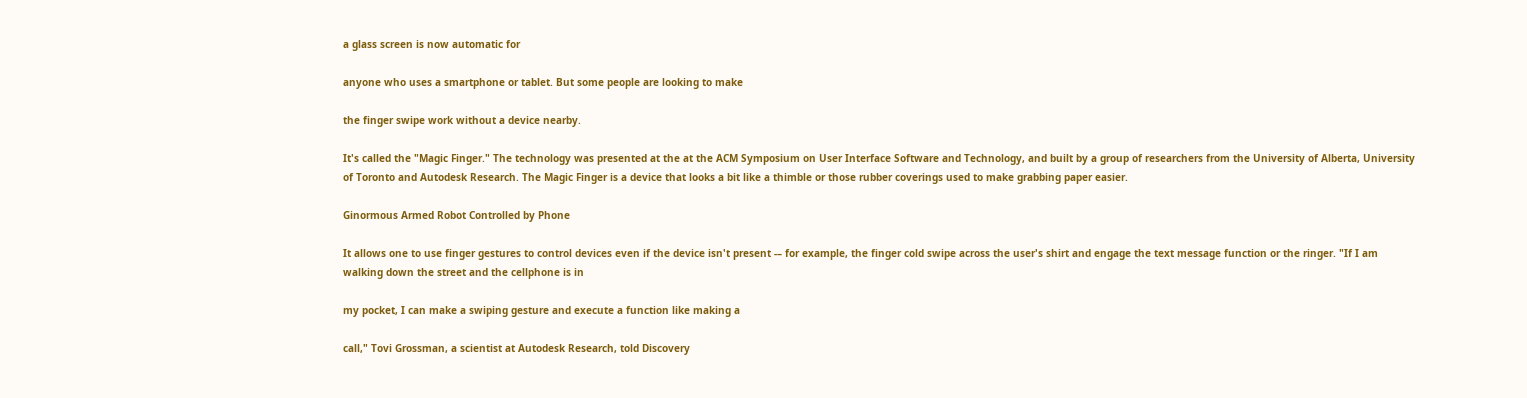a glass screen is now automatic for

anyone who uses a smartphone or tablet. But some people are looking to make

the finger swipe work without a device nearby.

It's called the "Magic Finger." The technology was presented at the at the ACM Symposium on User Interface Software and Technology, and built by a group of researchers from the University of Alberta, University of Toronto and Autodesk Research. The Magic Finger is a device that looks a bit like a thimble or those rubber coverings used to make grabbing paper easier.

Ginormous Armed Robot Controlled by Phone

It allows one to use finger gestures to control devices even if the device isn't present -– for example, the finger cold swipe across the user's shirt and engage the text message function or the ringer. "If I am walking down the street and the cellphone is in

my pocket, I can make a swiping gesture and execute a function like making a

call," Tovi Grossman, a scientist at Autodesk Research, told Discovery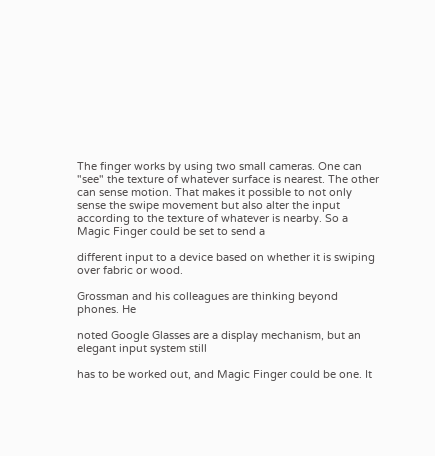The finger works by using two small cameras. One can "see" the texture of whatever surface is nearest. The other can sense motion. That makes it possible to not only sense the swipe movement but also alter the input according to the texture of whatever is nearby. So a Magic Finger could be set to send a

different input to a device based on whether it is swiping over fabric or wood.

Grossman and his colleagues are thinking beyond phones. He

noted Google Glasses are a display mechanism, but an elegant input system still

has to be worked out, and Magic Finger could be one. It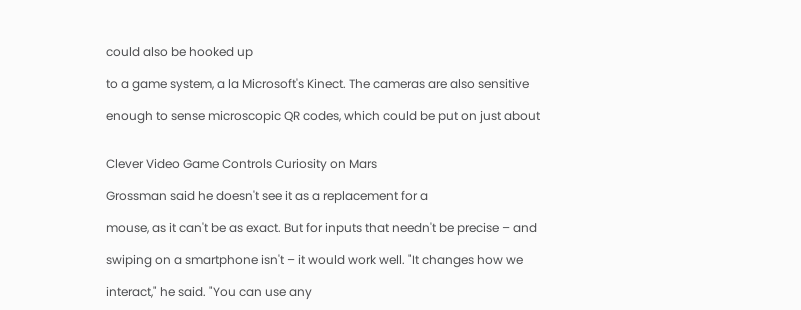could also be hooked up

to a game system, a la Microsoft's Kinect. The cameras are also sensitive

enough to sense microscopic QR codes, which could be put on just about


Clever Video Game Controls Curiosity on Mars

Grossman said he doesn't see it as a replacement for a

mouse, as it can't be as exact. But for inputs that needn't be precise – and

swiping on a smartphone isn't – it would work well. "It changes how we

interact," he said. "You can use any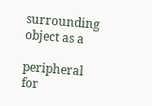surrounding object as a

peripheral for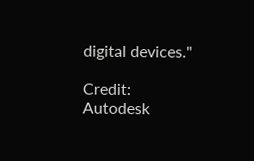digital devices."

Credit: Autodesk